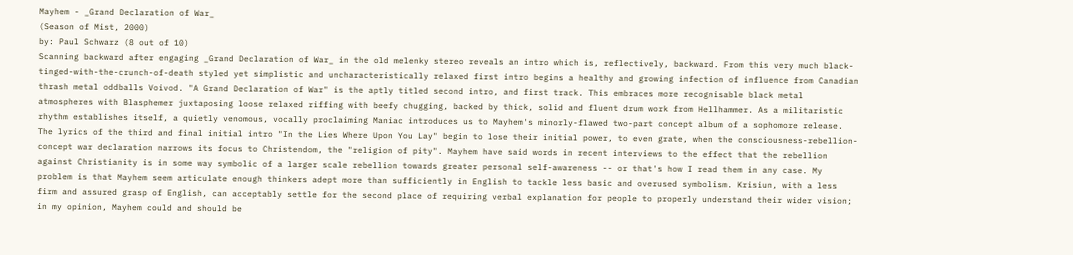Mayhem - _Grand Declaration of War_
(Season of Mist, 2000)
by: Paul Schwarz (8 out of 10)
Scanning backward after engaging _Grand Declaration of War_ in the old melenky stereo reveals an intro which is, reflectively, backward. From this very much black-tinged-with-the-crunch-of-death styled yet simplistic and uncharacteristically relaxed first intro begins a healthy and growing infection of influence from Canadian thrash metal oddballs Voivod. "A Grand Declaration of War" is the aptly titled second intro, and first track. This embraces more recognisable black metal atmospheres with Blasphemer juxtaposing loose relaxed riffing with beefy chugging, backed by thick, solid and fluent drum work from Hellhammer. As a militaristic rhythm establishes itself, a quietly venomous, vocally proclaiming Maniac introduces us to Mayhem's minorly-flawed two-part concept album of a sophomore release. The lyrics of the third and final initial intro "In the Lies Where Upon You Lay" begin to lose their initial power, to even grate, when the consciousness-rebellion-concept war declaration narrows its focus to Christendom, the "religion of pity". Mayhem have said words in recent interviews to the effect that the rebellion against Christianity is in some way symbolic of a larger scale rebellion towards greater personal self-awareness -- or that's how I read them in any case. My problem is that Mayhem seem articulate enough thinkers adept more than sufficiently in English to tackle less basic and overused symbolism. Krisiun, with a less firm and assured grasp of English, can acceptably settle for the second place of requiring verbal explanation for people to properly understand their wider vision; in my opinion, Mayhem could and should be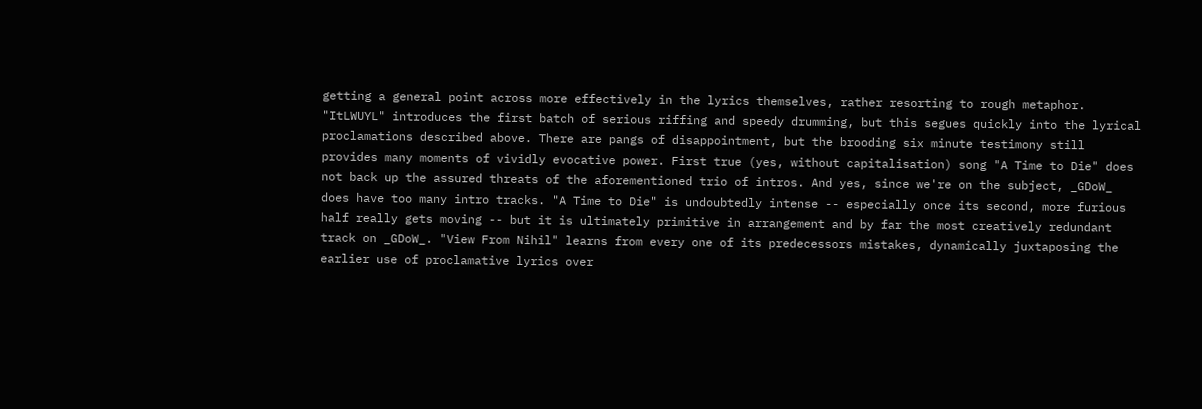getting a general point across more effectively in the lyrics themselves, rather resorting to rough metaphor. "ItLWUYL" introduces the first batch of serious riffing and speedy drumming, but this segues quickly into the lyrical proclamations described above. There are pangs of disappointment, but the brooding six minute testimony still provides many moments of vividly evocative power. First true (yes, without capitalisation) song "A Time to Die" does not back up the assured threats of the aforementioned trio of intros. And yes, since we're on the subject, _GDoW_ does have too many intro tracks. "A Time to Die" is undoubtedly intense -- especially once its second, more furious half really gets moving -- but it is ultimately primitive in arrangement and by far the most creatively redundant track on _GDoW_. "View From Nihil" learns from every one of its predecessors mistakes, dynamically juxtaposing the earlier use of proclamative lyrics over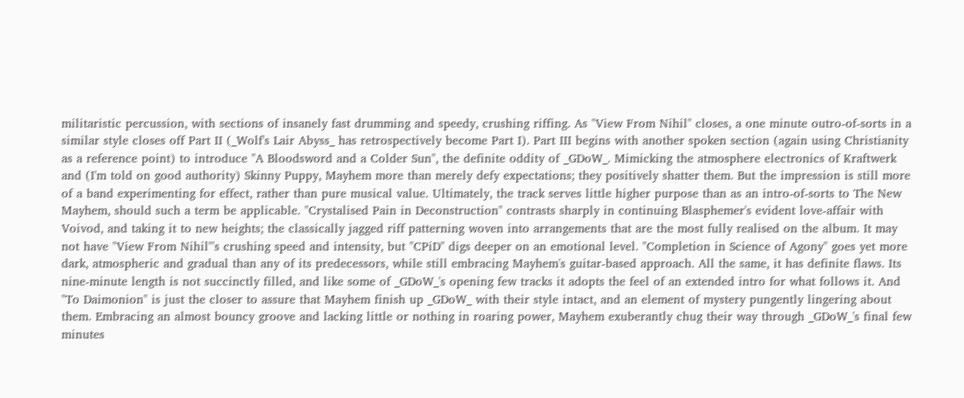militaristic percussion, with sections of insanely fast drumming and speedy, crushing riffing. As "View From Nihil" closes, a one minute outro-of-sorts in a similar style closes off Part II (_Wolf's Lair Abyss_ has retrospectively become Part I). Part III begins with another spoken section (again using Christianity as a reference point) to introduce "A Bloodsword and a Colder Sun", the definite oddity of _GDoW_. Mimicking the atmosphere electronics of Kraftwerk and (I'm told on good authority) Skinny Puppy, Mayhem more than merely defy expectations; they positively shatter them. But the impression is still more of a band experimenting for effect, rather than pure musical value. Ultimately, the track serves little higher purpose than as an intro-of-sorts to The New Mayhem, should such a term be applicable. "Crystalised Pain in Deconstruction" contrasts sharply in continuing Blasphemer's evident love-affair with Voivod, and taking it to new heights; the classically jagged riff patterning woven into arrangements that are the most fully realised on the album. It may not have "View From Nihil"'s crushing speed and intensity, but "CPiD" digs deeper on an emotional level. "Completion in Science of Agony" goes yet more dark, atmospheric and gradual than any of its predecessors, while still embracing Mayhem's guitar-based approach. All the same, it has definite flaws. Its nine-minute length is not succinctly filled, and like some of _GDoW_'s opening few tracks it adopts the feel of an extended intro for what follows it. And "To Daimonion" is just the closer to assure that Mayhem finish up _GDoW_ with their style intact, and an element of mystery pungently lingering about them. Embracing an almost bouncy groove and lacking little or nothing in roaring power, Mayhem exuberantly chug their way through _GDoW_'s final few minutes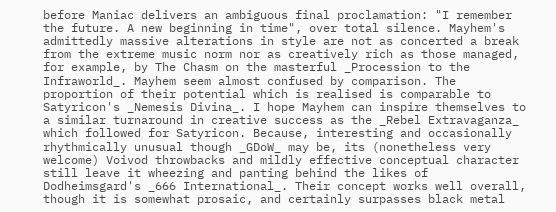before Maniac delivers an ambiguous final proclamation: "I remember the future. A new beginning in time", over total silence. Mayhem's admittedly massive alterations in style are not as concerted a break from the extreme music norm nor as creatively rich as those managed, for example, by The Chasm on the masterful _Procession to the Infraworld_. Mayhem seem almost confused by comparison. The proportion of their potential which is realised is comparable to Satyricon's _Nemesis Divina_. I hope Mayhem can inspire themselves to a similar turnaround in creative success as the _Rebel Extravaganza_ which followed for Satyricon. Because, interesting and occasionally rhythmically unusual though _GDoW_ may be, its (nonetheless very welcome) Voivod throwbacks and mildly effective conceptual character still leave it wheezing and panting behind the likes of Dodheimsgard's _666 International_. Their concept works well overall, though it is somewhat prosaic, and certainly surpasses black metal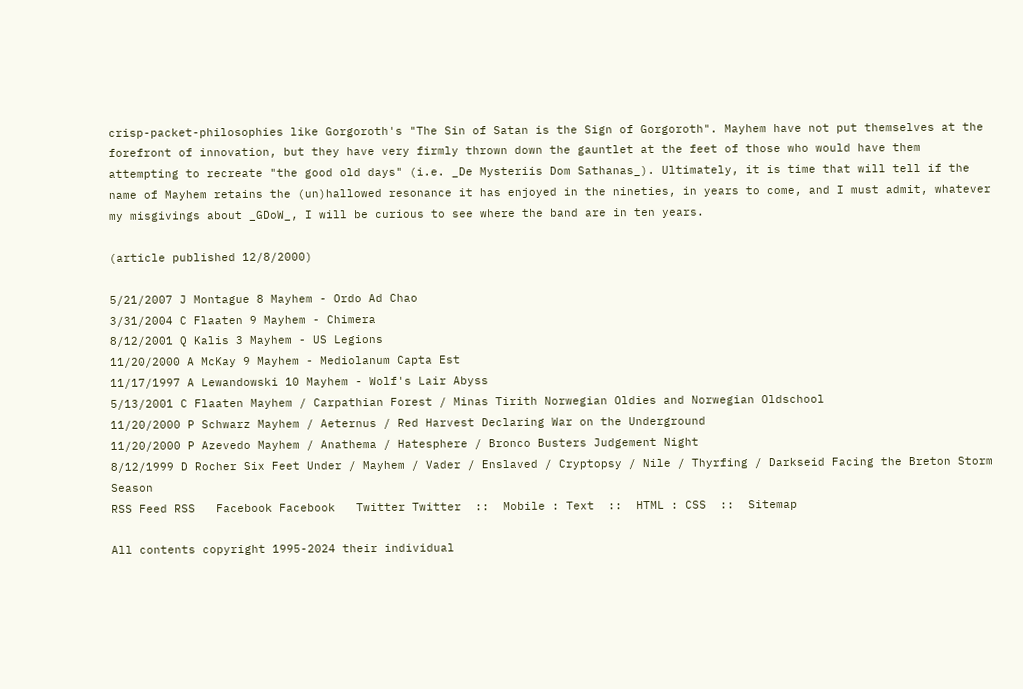crisp-packet-philosophies like Gorgoroth's "The Sin of Satan is the Sign of Gorgoroth". Mayhem have not put themselves at the forefront of innovation, but they have very firmly thrown down the gauntlet at the feet of those who would have them attempting to recreate "the good old days" (i.e. _De Mysteriis Dom Sathanas_). Ultimately, it is time that will tell if the name of Mayhem retains the (un)hallowed resonance it has enjoyed in the nineties, in years to come, and I must admit, whatever my misgivings about _GDoW_, I will be curious to see where the band are in ten years.

(article published 12/8/2000)

5/21/2007 J Montague 8 Mayhem - Ordo Ad Chao
3/31/2004 C Flaaten 9 Mayhem - Chimera
8/12/2001 Q Kalis 3 Mayhem - US Legions
11/20/2000 A McKay 9 Mayhem - Mediolanum Capta Est
11/17/1997 A Lewandowski 10 Mayhem - Wolf's Lair Abyss
5/13/2001 C Flaaten Mayhem / Carpathian Forest / Minas Tirith Norwegian Oldies and Norwegian Oldschool
11/20/2000 P Schwarz Mayhem / Aeternus / Red Harvest Declaring War on the Underground
11/20/2000 P Azevedo Mayhem / Anathema / Hatesphere / Bronco Busters Judgement Night
8/12/1999 D Rocher Six Feet Under / Mayhem / Vader / Enslaved / Cryptopsy / Nile / Thyrfing / Darkseid Facing the Breton Storm Season
RSS Feed RSS   Facebook Facebook   Twitter Twitter  ::  Mobile : Text  ::  HTML : CSS  ::  Sitemap

All contents copyright 1995-2024 their individual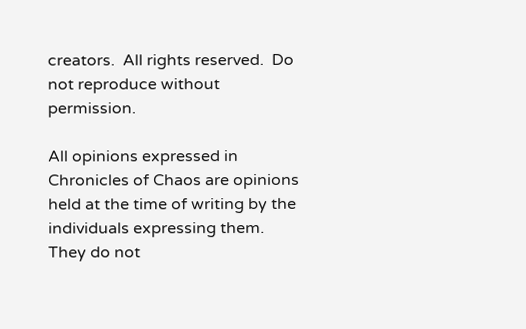creators.  All rights reserved.  Do not reproduce without permission.

All opinions expressed in Chronicles of Chaos are opinions held at the time of writing by the individuals expressing them.
They do not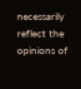necessarily reflect the opinions of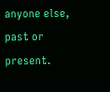anyone else, past or present.